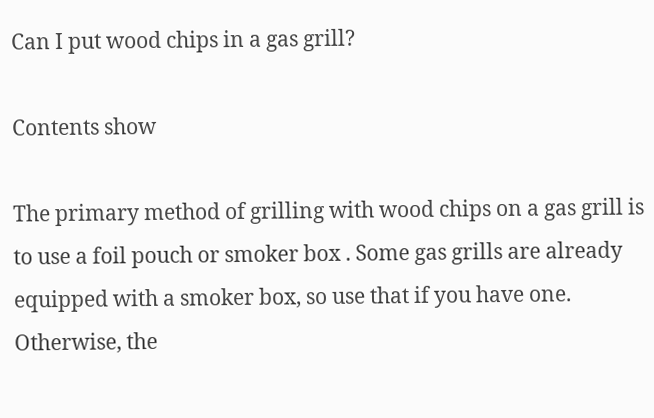Can I put wood chips in a gas grill?

Contents show

The primary method of grilling with wood chips on a gas grill is to use a foil pouch or smoker box . Some gas grills are already equipped with a smoker box, so use that if you have one. Otherwise, the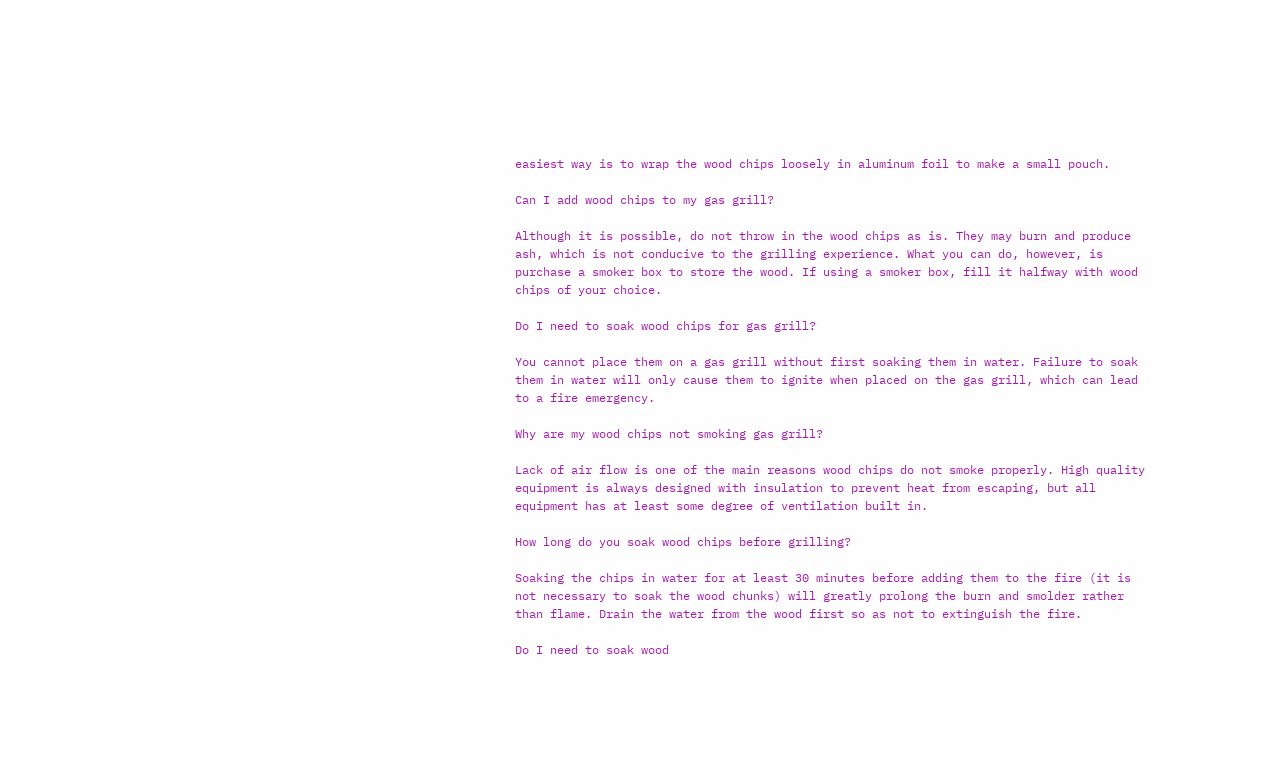easiest way is to wrap the wood chips loosely in aluminum foil to make a small pouch.

Can I add wood chips to my gas grill?

Although it is possible, do not throw in the wood chips as is. They may burn and produce ash, which is not conducive to the grilling experience. What you can do, however, is purchase a smoker box to store the wood. If using a smoker box, fill it halfway with wood chips of your choice.

Do I need to soak wood chips for gas grill?

You cannot place them on a gas grill without first soaking them in water. Failure to soak them in water will only cause them to ignite when placed on the gas grill, which can lead to a fire emergency.

Why are my wood chips not smoking gas grill?

Lack of air flow is one of the main reasons wood chips do not smoke properly. High quality equipment is always designed with insulation to prevent heat from escaping, but all equipment has at least some degree of ventilation built in.

How long do you soak wood chips before grilling?

Soaking the chips in water for at least 30 minutes before adding them to the fire (it is not necessary to soak the wood chunks) will greatly prolong the burn and smolder rather than flame. Drain the water from the wood first so as not to extinguish the fire.

Do I need to soak wood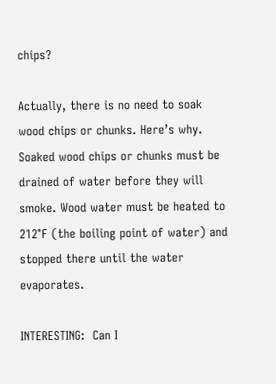chips?

Actually, there is no need to soak wood chips or chunks. Here’s why. Soaked wood chips or chunks must be drained of water before they will smoke. Wood water must be heated to 212°F (the boiling point of water) and stopped there until the water evaporates.

INTERESTING:  Can I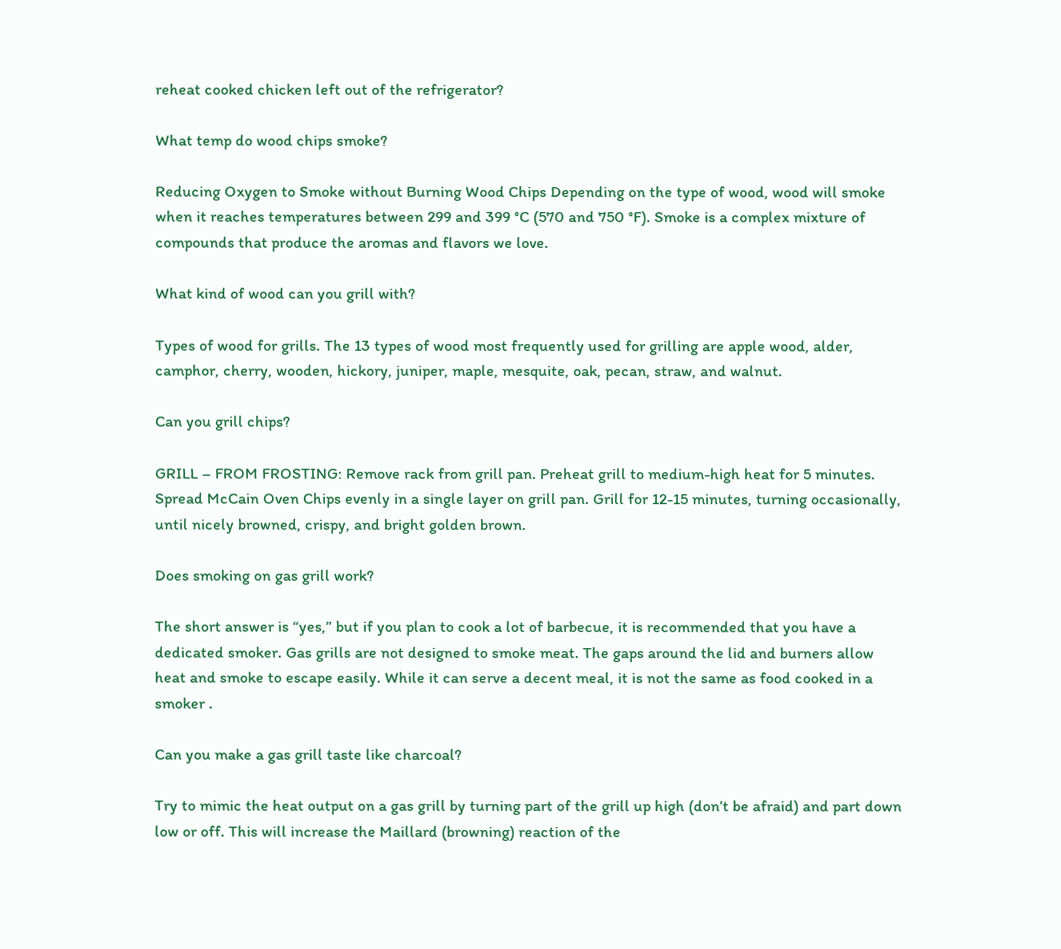reheat cooked chicken left out of the refrigerator?

What temp do wood chips smoke?

Reducing Oxygen to Smoke without Burning Wood Chips Depending on the type of wood, wood will smoke when it reaches temperatures between 299 and 399 °C (570 and 750 °F). Smoke is a complex mixture of compounds that produce the aromas and flavors we love.

What kind of wood can you grill with?

Types of wood for grills. The 13 types of wood most frequently used for grilling are apple wood, alder, camphor, cherry, wooden, hickory, juniper, maple, mesquite, oak, pecan, straw, and walnut.

Can you grill chips?

GRILL – FROM FROSTING: Remove rack from grill pan. Preheat grill to medium-high heat for 5 minutes. Spread McCain Oven Chips evenly in a single layer on grill pan. Grill for 12-15 minutes, turning occasionally, until nicely browned, crispy, and bright golden brown.

Does smoking on gas grill work?

The short answer is “yes,” but if you plan to cook a lot of barbecue, it is recommended that you have a dedicated smoker. Gas grills are not designed to smoke meat. The gaps around the lid and burners allow heat and smoke to escape easily. While it can serve a decent meal, it is not the same as food cooked in a smoker .

Can you make a gas grill taste like charcoal?

Try to mimic the heat output on a gas grill by turning part of the grill up high (don’t be afraid) and part down low or off. This will increase the Maillard (browning) reaction of the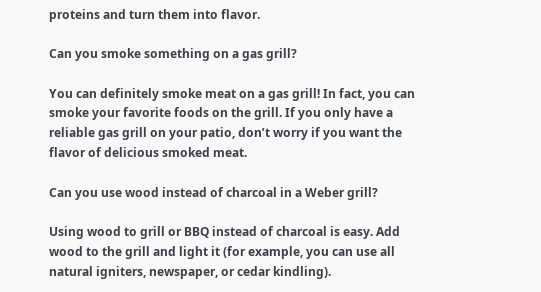proteins and turn them into flavor.

Can you smoke something on a gas grill?

You can definitely smoke meat on a gas grill! In fact, you can smoke your favorite foods on the grill. If you only have a reliable gas grill on your patio, don’t worry if you want the flavor of delicious smoked meat.

Can you use wood instead of charcoal in a Weber grill?

Using wood to grill or BBQ instead of charcoal is easy. Add wood to the grill and light it (for example, you can use all natural igniters, newspaper, or cedar kindling).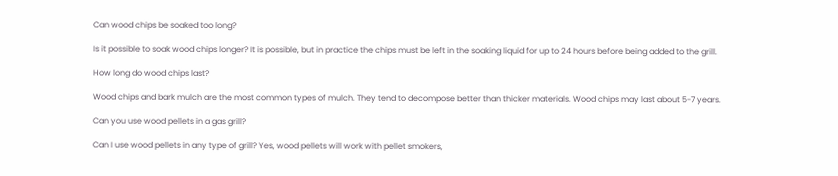Can wood chips be soaked too long?

Is it possible to soak wood chips longer? It is possible, but in practice the chips must be left in the soaking liquid for up to 24 hours before being added to the grill.

How long do wood chips last?

Wood chips and bark mulch are the most common types of mulch. They tend to decompose better than thicker materials. Wood chips may last about 5-7 years.

Can you use wood pellets in a gas grill?

Can I use wood pellets in any type of grill? Yes, wood pellets will work with pellet smokers,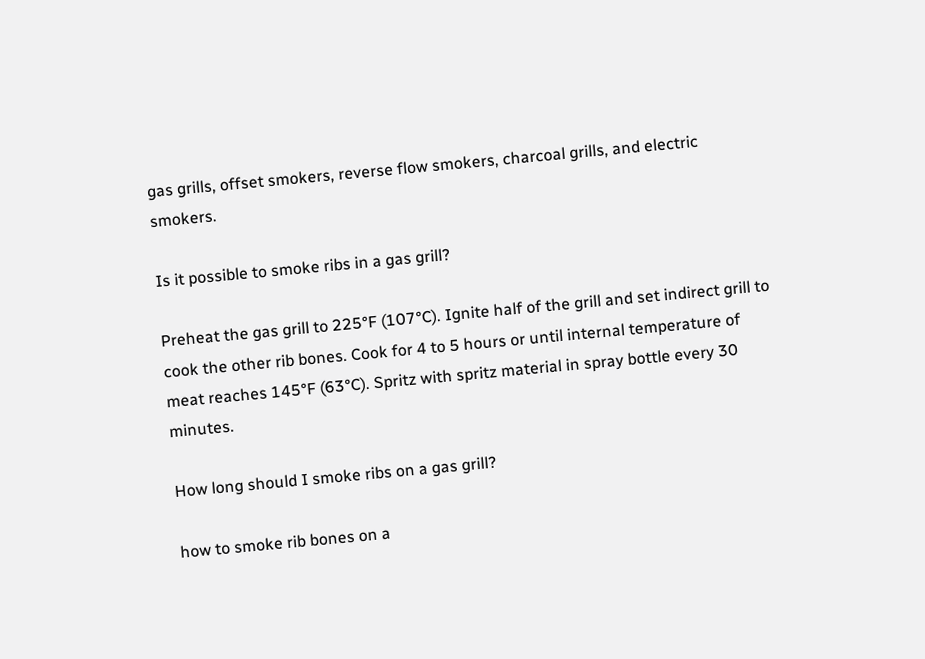gas grills, offset smokers, reverse flow smokers, charcoal grills, and electric smokers.

Is it possible to smoke ribs in a gas grill?

Preheat the gas grill to 225°F (107°C). Ignite half of the grill and set indirect grill to cook the other rib bones. Cook for 4 to 5 hours or until internal temperature of meat reaches 145°F (63°C). Spritz with spritz material in spray bottle every 30 minutes.

How long should I smoke ribs on a gas grill?

how to smoke rib bones on a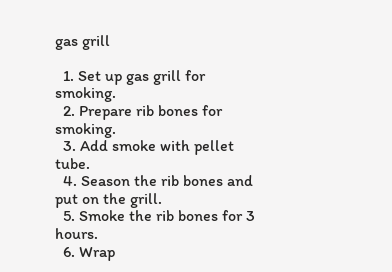gas grill

  1. Set up gas grill for smoking.
  2. Prepare rib bones for smoking.
  3. Add smoke with pellet tube.
  4. Season the rib bones and put on the grill.
  5. Smoke the rib bones for 3 hours.
  6. Wrap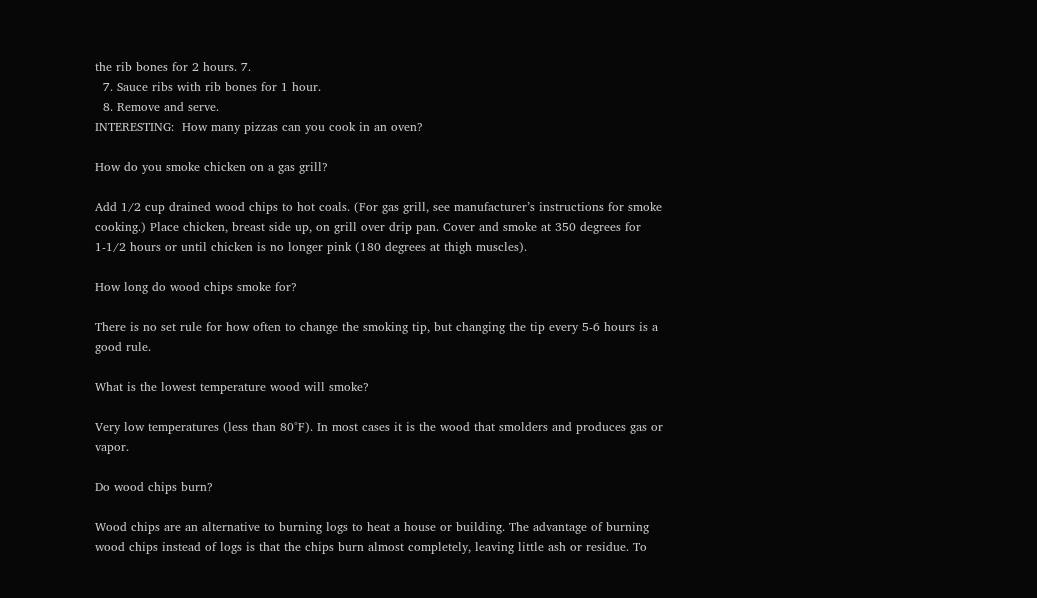the rib bones for 2 hours. 7.
  7. Sauce ribs with rib bones for 1 hour.
  8. Remove and serve.
INTERESTING:  How many pizzas can you cook in an oven?

How do you smoke chicken on a gas grill?

Add 1/2 cup drained wood chips to hot coals. (For gas grill, see manufacturer’s instructions for smoke cooking.) Place chicken, breast side up, on grill over drip pan. Cover and smoke at 350 degrees for 1-1/2 hours or until chicken is no longer pink (180 degrees at thigh muscles).

How long do wood chips smoke for?

There is no set rule for how often to change the smoking tip, but changing the tip every 5-6 hours is a good rule.

What is the lowest temperature wood will smoke?

Very low temperatures (less than 80°F). In most cases it is the wood that smolders and produces gas or vapor.

Do wood chips burn?

Wood chips are an alternative to burning logs to heat a house or building. The advantage of burning wood chips instead of logs is that the chips burn almost completely, leaving little ash or residue. To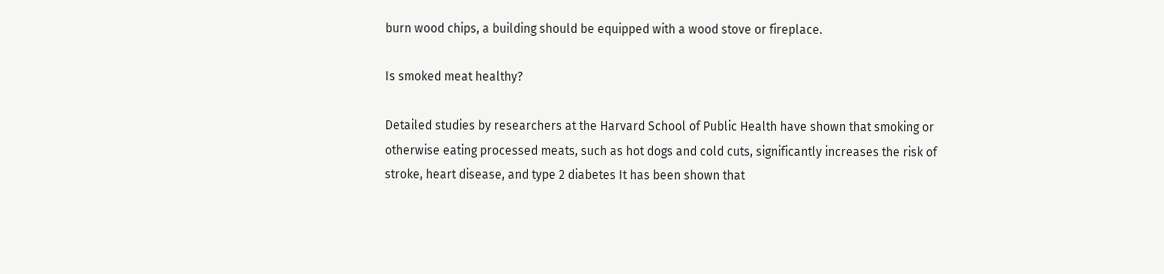burn wood chips, a building should be equipped with a wood stove or fireplace.

Is smoked meat healthy?

Detailed studies by researchers at the Harvard School of Public Health have shown that smoking or otherwise eating processed meats, such as hot dogs and cold cuts, significantly increases the risk of stroke, heart disease, and type 2 diabetes It has been shown that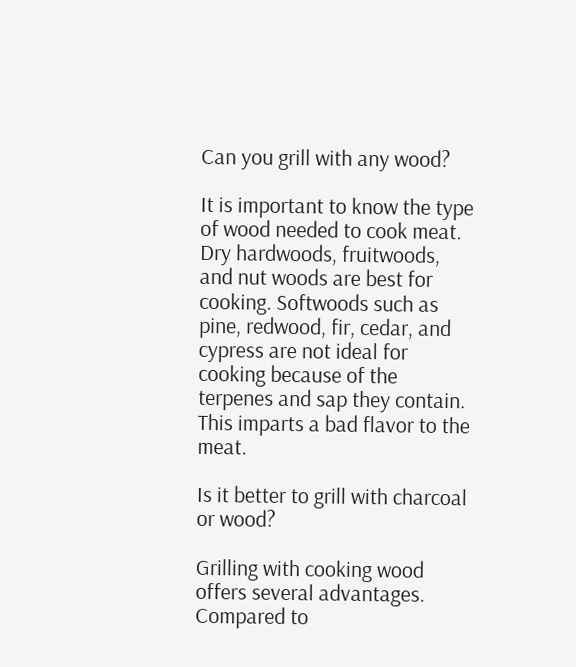Can you grill with any wood?

It is important to know the type of wood needed to cook meat. Dry hardwoods, fruitwoods, and nut woods are best for cooking. Softwoods such as pine, redwood, fir, cedar, and cypress are not ideal for cooking because of the terpenes and sap they contain. This imparts a bad flavor to the meat.

Is it better to grill with charcoal or wood?

Grilling with cooking wood offers several advantages. Compared to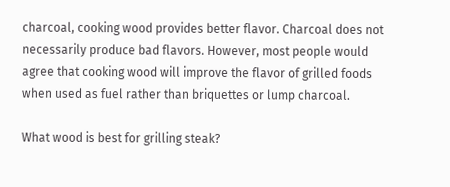charcoal, cooking wood provides better flavor. Charcoal does not necessarily produce bad flavors. However, most people would agree that cooking wood will improve the flavor of grilled foods when used as fuel rather than briquettes or lump charcoal.

What wood is best for grilling steak?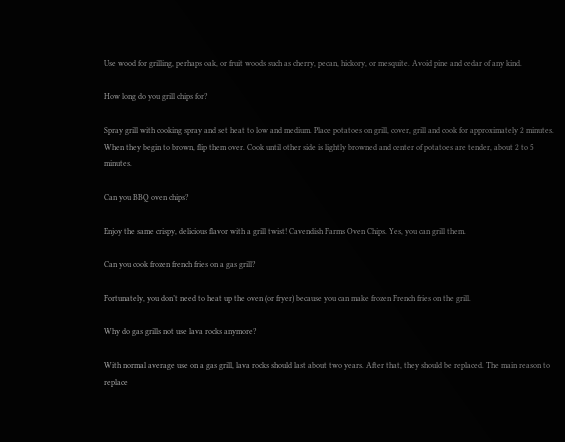Use wood for grilling, perhaps oak, or fruit woods such as cherry, pecan, hickory, or mesquite. Avoid pine and cedar of any kind.

How long do you grill chips for?

Spray grill with cooking spray and set heat to low and medium. Place potatoes on grill, cover, grill and cook for approximately 2 minutes. When they begin to brown, flip them over. Cook until other side is lightly browned and center of potatoes are tender, about 2 to 5 minutes.

Can you BBQ oven chips?

Enjoy the same crispy, delicious flavor with a grill twist! Cavendish Farms Oven Chips. Yes, you can grill them.

Can you cook frozen french fries on a gas grill?

Fortunately, you don’t need to heat up the oven (or fryer) because you can make frozen French fries on the grill.

Why do gas grills not use lava rocks anymore?

With normal average use on a gas grill, lava rocks should last about two years. After that, they should be replaced. The main reason to replace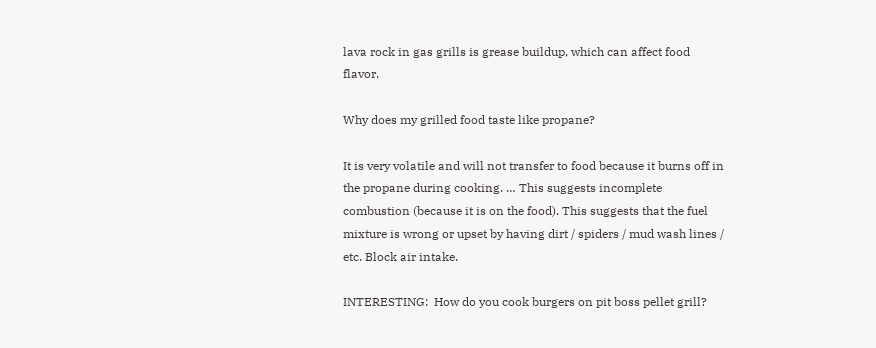lava rock in gas grills is grease buildup, which can affect food flavor.

Why does my grilled food taste like propane?

It is very volatile and will not transfer to food because it burns off in the propane during cooking. … This suggests incomplete combustion (because it is on the food). This suggests that the fuel mixture is wrong or upset by having dirt / spiders / mud wash lines / etc. Block air intake.

INTERESTING:  How do you cook burgers on pit boss pellet grill?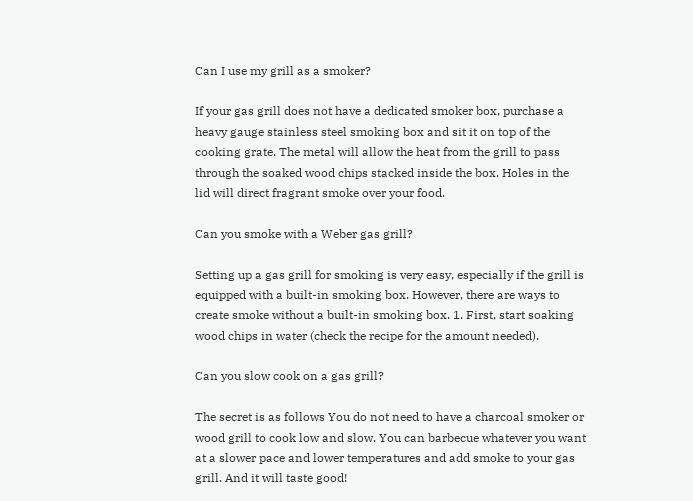Can I use my grill as a smoker?

If your gas grill does not have a dedicated smoker box, purchase a heavy gauge stainless steel smoking box and sit it on top of the cooking grate. The metal will allow the heat from the grill to pass through the soaked wood chips stacked inside the box. Holes in the lid will direct fragrant smoke over your food.

Can you smoke with a Weber gas grill?

Setting up a gas grill for smoking is very easy, especially if the grill is equipped with a built-in smoking box. However, there are ways to create smoke without a built-in smoking box. 1. First, start soaking wood chips in water (check the recipe for the amount needed).

Can you slow cook on a gas grill?

The secret is as follows You do not need to have a charcoal smoker or wood grill to cook low and slow. You can barbecue whatever you want at a slower pace and lower temperatures and add smoke to your gas grill. And it will taste good!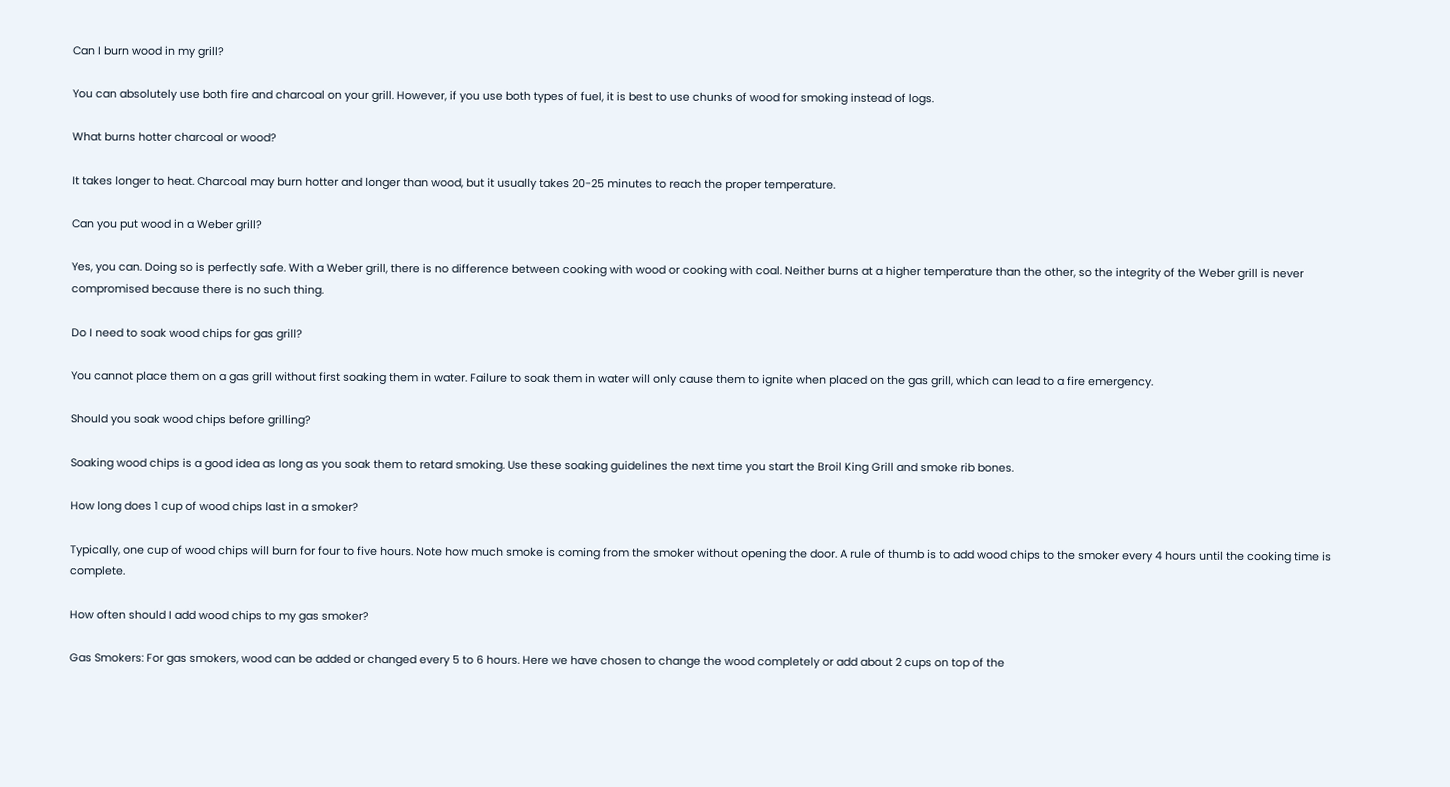Can I burn wood in my grill?

You can absolutely use both fire and charcoal on your grill. However, if you use both types of fuel, it is best to use chunks of wood for smoking instead of logs.

What burns hotter charcoal or wood?

It takes longer to heat. Charcoal may burn hotter and longer than wood, but it usually takes 20-25 minutes to reach the proper temperature.

Can you put wood in a Weber grill?

Yes, you can. Doing so is perfectly safe. With a Weber grill, there is no difference between cooking with wood or cooking with coal. Neither burns at a higher temperature than the other, so the integrity of the Weber grill is never compromised because there is no such thing.

Do I need to soak wood chips for gas grill?

You cannot place them on a gas grill without first soaking them in water. Failure to soak them in water will only cause them to ignite when placed on the gas grill, which can lead to a fire emergency.

Should you soak wood chips before grilling?

Soaking wood chips is a good idea as long as you soak them to retard smoking. Use these soaking guidelines the next time you start the Broil King Grill and smoke rib bones.

How long does 1 cup of wood chips last in a smoker?

Typically, one cup of wood chips will burn for four to five hours. Note how much smoke is coming from the smoker without opening the door. A rule of thumb is to add wood chips to the smoker every 4 hours until the cooking time is complete.

How often should I add wood chips to my gas smoker?

Gas Smokers: For gas smokers, wood can be added or changed every 5 to 6 hours. Here we have chosen to change the wood completely or add about 2 cups on top of the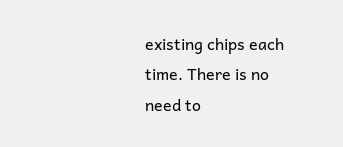existing chips each time. There is no need to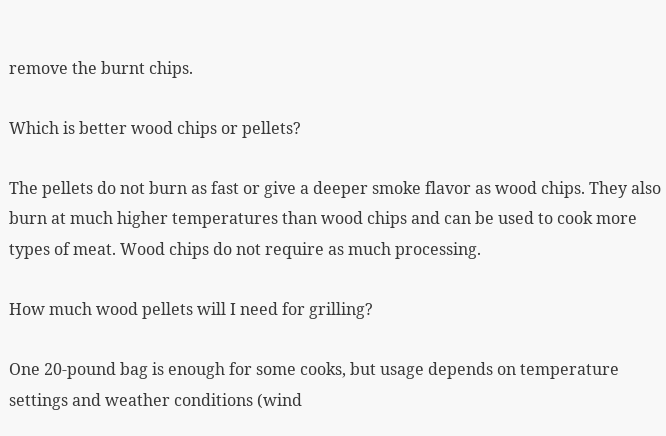remove the burnt chips.

Which is better wood chips or pellets?

The pellets do not burn as fast or give a deeper smoke flavor as wood chips. They also burn at much higher temperatures than wood chips and can be used to cook more types of meat. Wood chips do not require as much processing.

How much wood pellets will I need for grilling?

One 20-pound bag is enough for some cooks, but usage depends on temperature settings and weather conditions (wind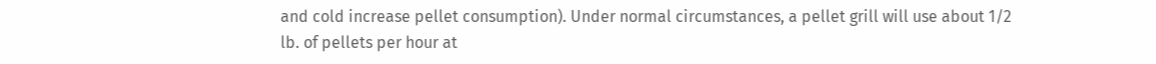and cold increase pellet consumption). Under normal circumstances, a pellet grill will use about 1/2 lb. of pellets per hour at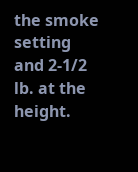the smoke setting and 2-1/2 lb. at the height.